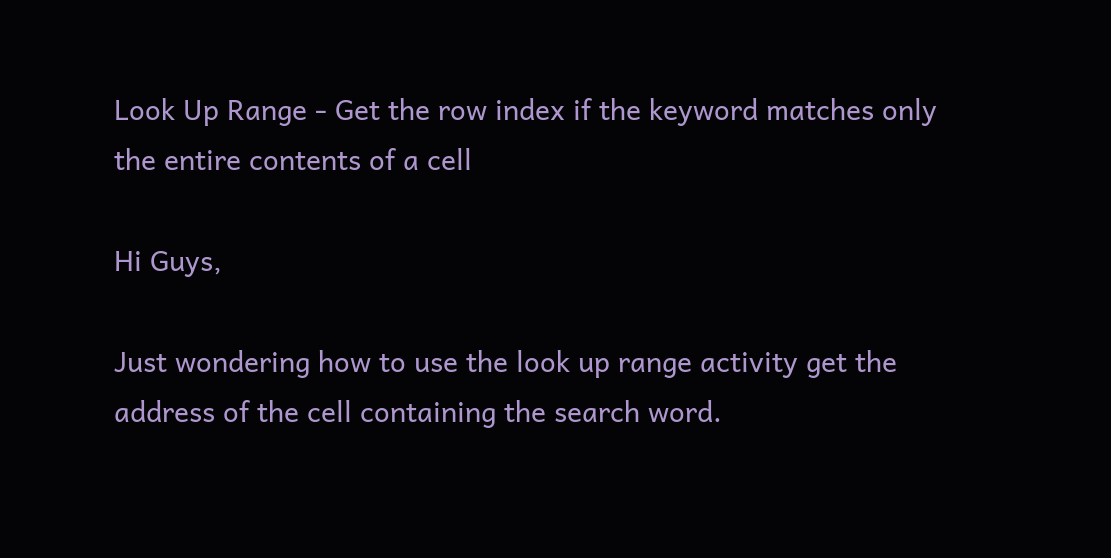Look Up Range - Get the row index if the keyword matches only the entire contents of a cell

Hi Guys,

Just wondering how to use the look up range activity get the address of the cell containing the search word.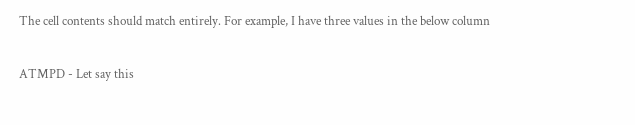The cell contents should match entirely. For example, I have three values in the below column

ATMPD - Let say this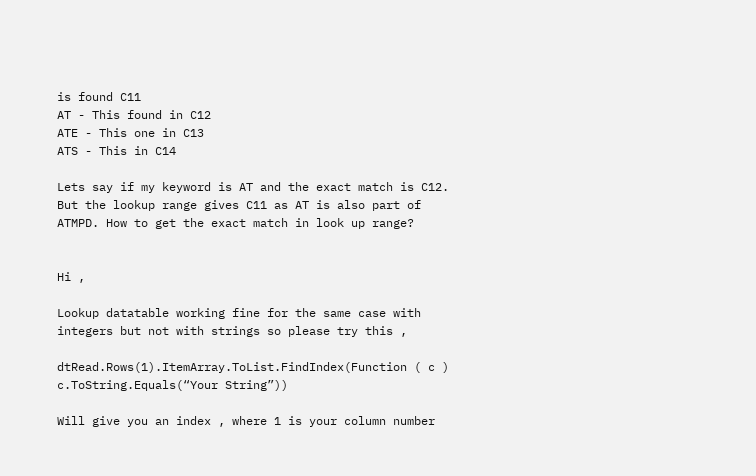is found C11
AT - This found in C12
ATE - This one in C13
ATS - This in C14

Lets say if my keyword is AT and the exact match is C12. But the lookup range gives C11 as AT is also part of ATMPD. How to get the exact match in look up range?


Hi ,

Lookup datatable working fine for the same case with integers but not with strings so please try this ,

dtRead.Rows(1).ItemArray.ToList.FindIndex(Function ( c ) c.ToString.Equals(“Your String”))

Will give you an index , where 1 is your column number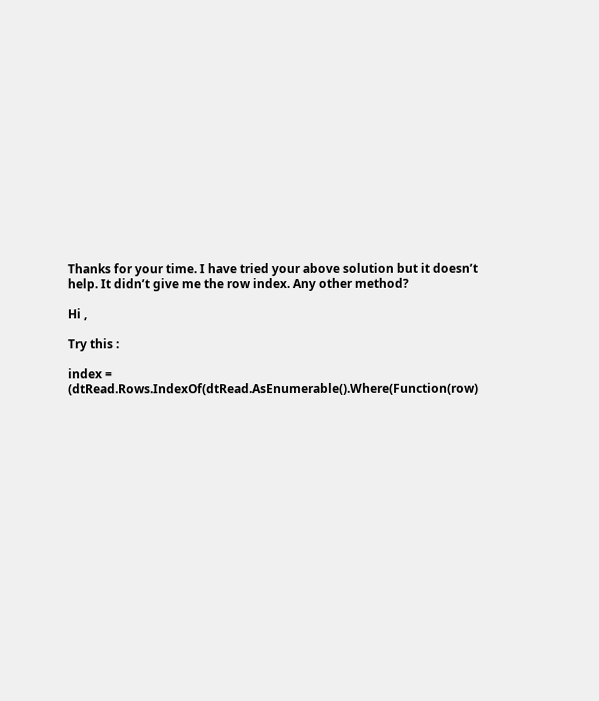Thanks for your time. I have tried your above solution but it doesn’t help. It didn’t give me the row index. Any other method?

Hi ,

Try this :

index = (dtRead.Rows.IndexOf(dtRead.AsEnumerable().Where(Function(row)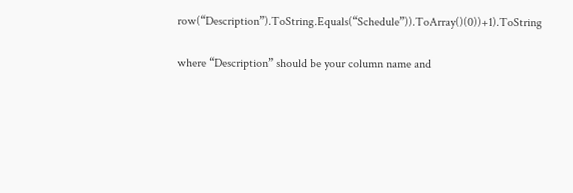row(“Description”).ToString.Equals(“Schedule”)).ToArray()(0))+1).ToString

where “Description” should be your column name and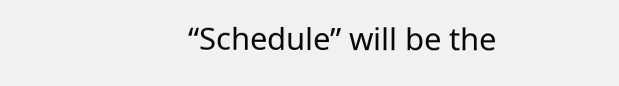“Schedule” will be the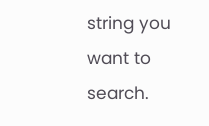string you want to search.